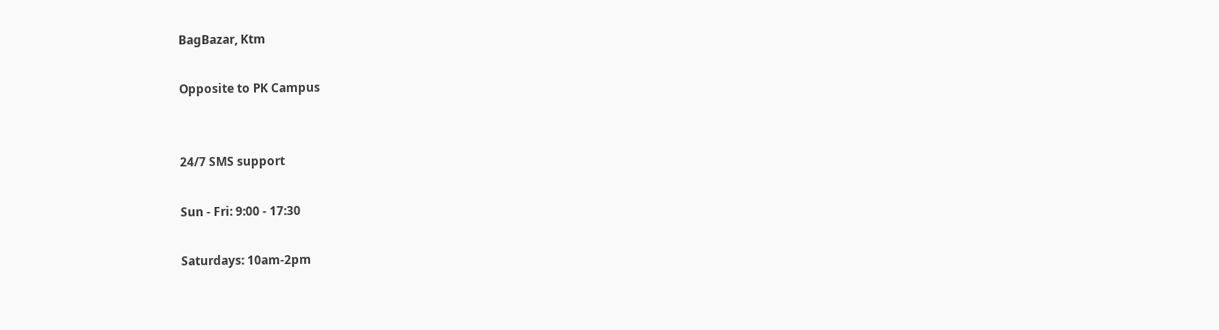BagBazar, Ktm

Opposite to PK Campus


24/7 SMS support

Sun - Fri: 9:00 - 17:30

Saturdays: 10am-2pm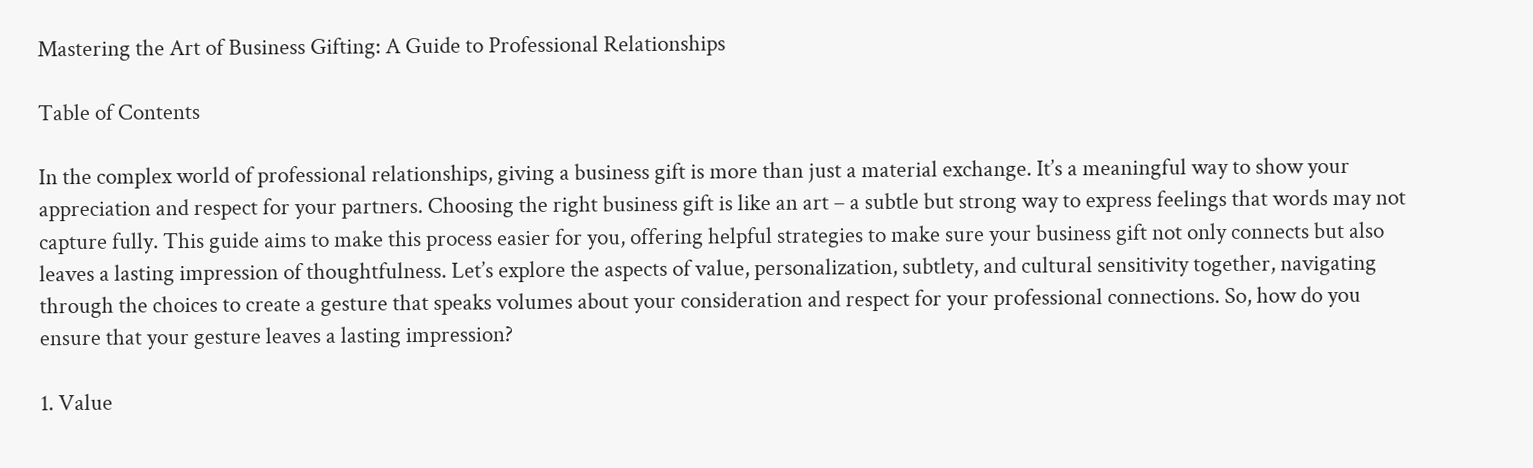Mastering the Art of Business Gifting: A Guide to Professional Relationships

Table of Contents

In the complex world of professional relationships, giving a business gift is more than just a material exchange. It’s a meaningful way to show your appreciation and respect for your partners. Choosing the right business gift is like an art – a subtle but strong way to express feelings that words may not capture fully. This guide aims to make this process easier for you, offering helpful strategies to make sure your business gift not only connects but also leaves a lasting impression of thoughtfulness. Let’s explore the aspects of value, personalization, subtlety, and cultural sensitivity together, navigating through the choices to create a gesture that speaks volumes about your consideration and respect for your professional connections. So, how do you ensure that your gesture leaves a lasting impression?

1. Value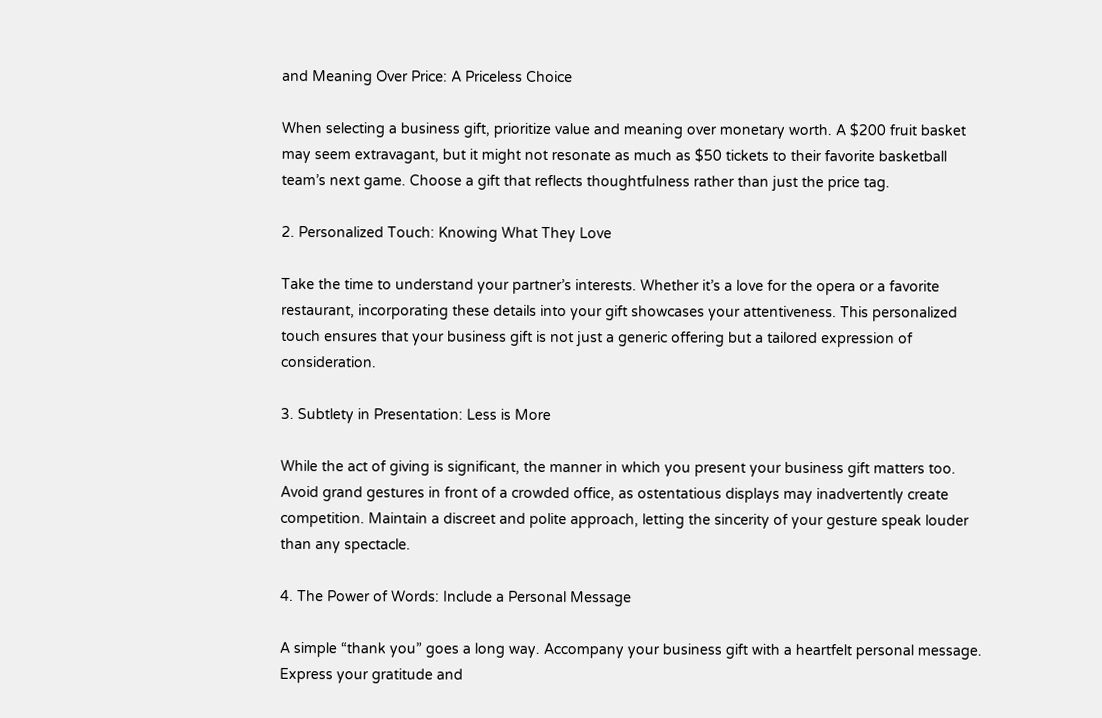and Meaning Over Price: A Priceless Choice

When selecting a business gift, prioritize value and meaning over monetary worth. A $200 fruit basket may seem extravagant, but it might not resonate as much as $50 tickets to their favorite basketball team’s next game. Choose a gift that reflects thoughtfulness rather than just the price tag.

2. Personalized Touch: Knowing What They Love

Take the time to understand your partner’s interests. Whether it’s a love for the opera or a favorite restaurant, incorporating these details into your gift showcases your attentiveness. This personalized touch ensures that your business gift is not just a generic offering but a tailored expression of consideration.

3. Subtlety in Presentation: Less is More

While the act of giving is significant, the manner in which you present your business gift matters too. Avoid grand gestures in front of a crowded office, as ostentatious displays may inadvertently create competition. Maintain a discreet and polite approach, letting the sincerity of your gesture speak louder than any spectacle.

4. The Power of Words: Include a Personal Message

A simple “thank you” goes a long way. Accompany your business gift with a heartfelt personal message. Express your gratitude and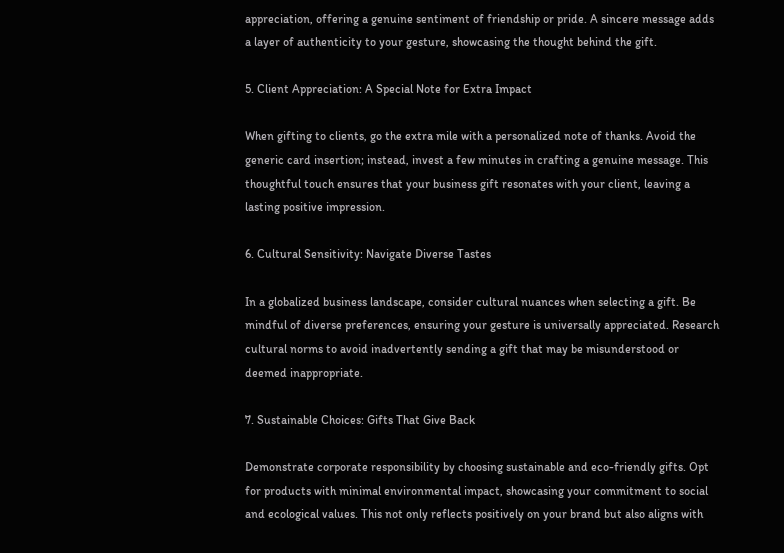appreciation, offering a genuine sentiment of friendship or pride. A sincere message adds a layer of authenticity to your gesture, showcasing the thought behind the gift.

5. Client Appreciation: A Special Note for Extra Impact

When gifting to clients, go the extra mile with a personalized note of thanks. Avoid the generic card insertion; instead, invest a few minutes in crafting a genuine message. This thoughtful touch ensures that your business gift resonates with your client, leaving a lasting positive impression.

6. Cultural Sensitivity: Navigate Diverse Tastes

In a globalized business landscape, consider cultural nuances when selecting a gift. Be mindful of diverse preferences, ensuring your gesture is universally appreciated. Research cultural norms to avoid inadvertently sending a gift that may be misunderstood or deemed inappropriate.

7. Sustainable Choices: Gifts That Give Back

Demonstrate corporate responsibility by choosing sustainable and eco-friendly gifts. Opt for products with minimal environmental impact, showcasing your commitment to social and ecological values. This not only reflects positively on your brand but also aligns with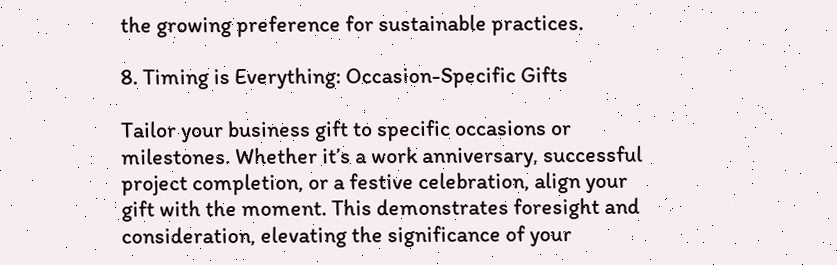the growing preference for sustainable practices.

8. Timing is Everything: Occasion-Specific Gifts

Tailor your business gift to specific occasions or milestones. Whether it’s a work anniversary, successful project completion, or a festive celebration, align your gift with the moment. This demonstrates foresight and consideration, elevating the significance of your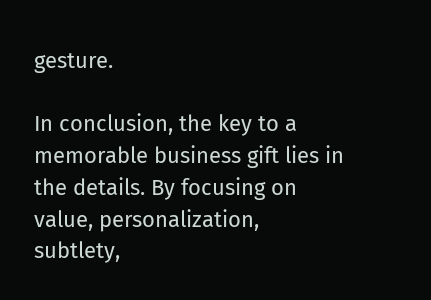gesture.

In conclusion, the key to a memorable business gift lies in the details. By focusing on value, personalization, subtlety,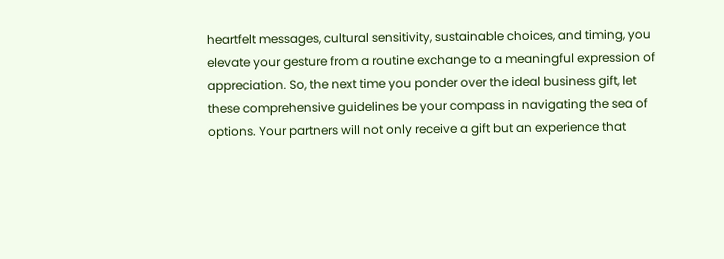heartfelt messages, cultural sensitivity, sustainable choices, and timing, you elevate your gesture from a routine exchange to a meaningful expression of appreciation. So, the next time you ponder over the ideal business gift, let these comprehensive guidelines be your compass in navigating the sea of options. Your partners will not only receive a gift but an experience that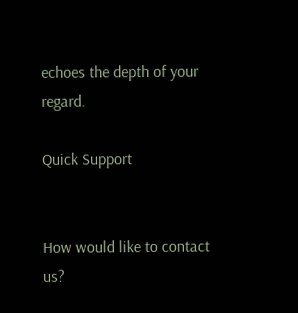echoes the depth of your regard.

Quick Support


How would like to contact us?